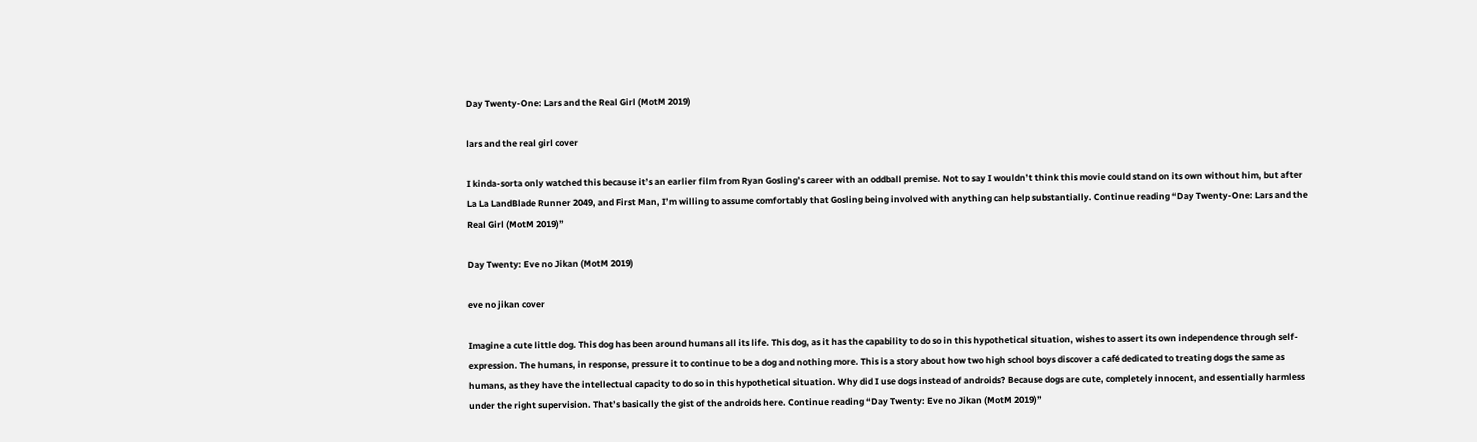Day Twenty-One: Lars and the Real Girl (MotM 2019)

lars and the real girl cover

I kinda-sorta only watched this because it’s an earlier film from Ryan Gosling’s career with an oddball premise. Not to say I wouldn’t think this movie could stand on its own without him, but after La La LandBlade Runner 2049, and First Man, I’m willing to assume comfortably that Gosling being involved with anything can help substantially. Continue reading “Day Twenty-One: Lars and the Real Girl (MotM 2019)”

Day Twenty: Eve no Jikan (MotM 2019)

eve no jikan cover

Imagine a cute little dog. This dog has been around humans all its life. This dog, as it has the capability to do so in this hypothetical situation, wishes to assert its own independence through self-expression. The humans, in response, pressure it to continue to be a dog and nothing more. This is a story about how two high school boys discover a café dedicated to treating dogs the same as humans, as they have the intellectual capacity to do so in this hypothetical situation. Why did I use dogs instead of androids? Because dogs are cute, completely innocent, and essentially harmless under the right supervision. That’s basically the gist of the androids here. Continue reading “Day Twenty: Eve no Jikan (MotM 2019)”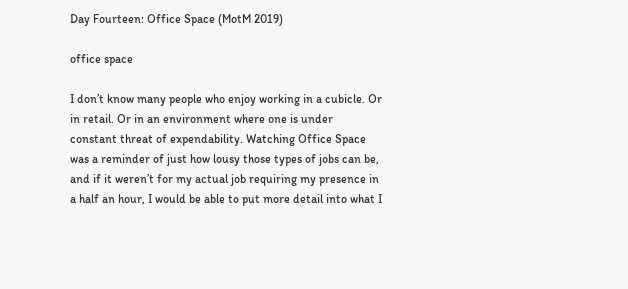Day Fourteen: Office Space (MotM 2019)

office space

I don’t know many people who enjoy working in a cubicle. Or in retail. Or in an environment where one is under constant threat of expendability. Watching Office Space was a reminder of just how lousy those types of jobs can be, and if it weren’t for my actual job requiring my presence in a half an hour, I would be able to put more detail into what I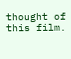thought of this film.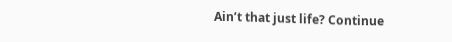Ain’t that just life? Continue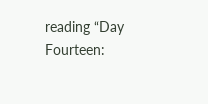reading “Day Fourteen: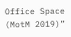Office Space (MotM 2019)”